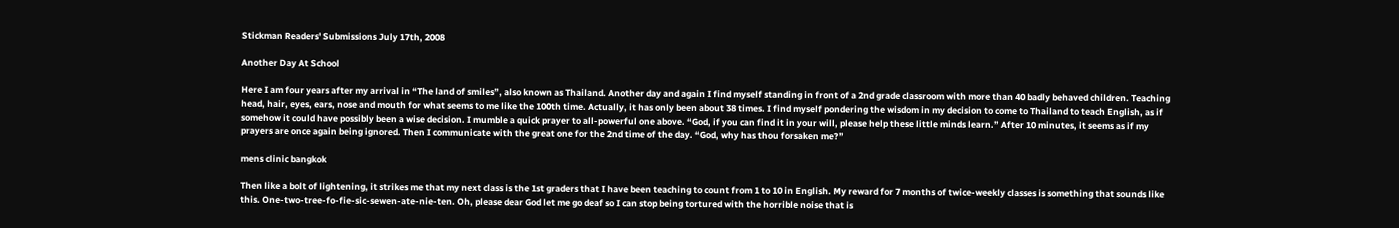Stickman Readers' Submissions July 17th, 2008

Another Day At School

Here I am four years after my arrival in “The land of smiles”, also known as Thailand. Another day and again I find myself standing in front of a 2nd grade classroom with more than 40 badly behaved children. Teaching head, hair, eyes, ears, nose and mouth for what seems to me like the 100th time. Actually, it has only been about 38 times. I find myself pondering the wisdom in my decision to come to Thailand to teach English, as if somehow it could have possibly been a wise decision. I mumble a quick prayer to all-powerful one above. “God, if you can find it in your will, please help these little minds learn.” After 10 minutes, it seems as if my prayers are once again being ignored. Then I communicate with the great one for the 2nd time of the day. “God, why has thou forsaken me?”

mens clinic bangkok

Then like a bolt of lightening, it strikes me that my next class is the 1st graders that I have been teaching to count from 1 to 10 in English. My reward for 7 months of twice-weekly classes is something that sounds like this. One-two-tree-fo-fie-sic-sewen-ate-nie-ten. Oh, please dear God let me go deaf so I can stop being tortured with the horrible noise that is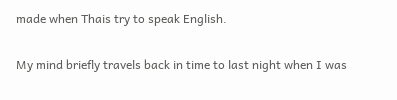made when Thais try to speak English.

My mind briefly travels back in time to last night when I was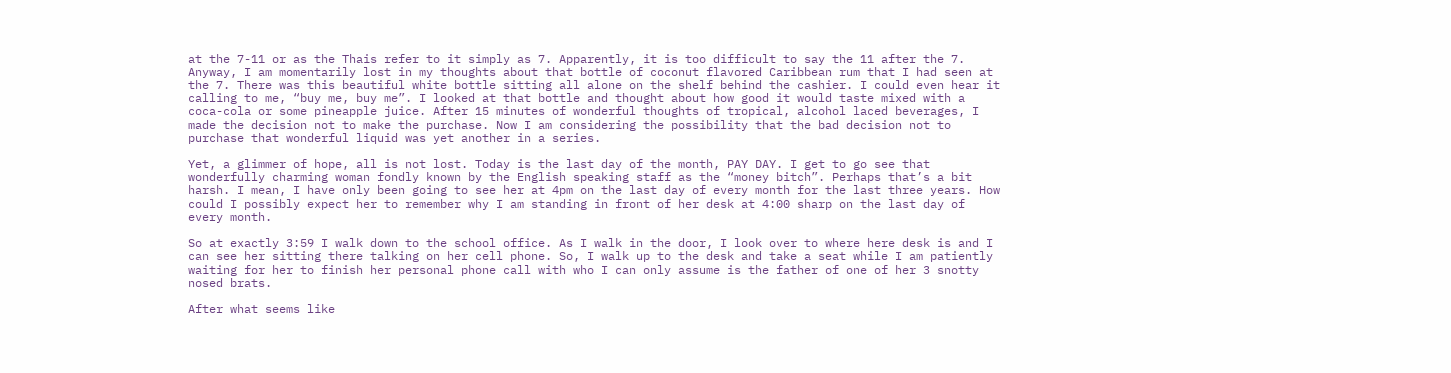at the 7-11 or as the Thais refer to it simply as 7. Apparently, it is too difficult to say the 11 after the 7. Anyway, I am momentarily lost in my thoughts about that bottle of coconut flavored Caribbean rum that I had seen at the 7. There was this beautiful white bottle sitting all alone on the shelf behind the cashier. I could even hear it calling to me, “buy me, buy me”. I looked at that bottle and thought about how good it would taste mixed with a coca-cola or some pineapple juice. After 15 minutes of wonderful thoughts of tropical, alcohol laced beverages, I made the decision not to make the purchase. Now I am considering the possibility that the bad decision not to purchase that wonderful liquid was yet another in a series.

Yet, a glimmer of hope, all is not lost. Today is the last day of the month, PAY DAY. I get to go see that wonderfully charming woman fondly known by the English speaking staff as the “money bitch”. Perhaps that’s a bit harsh. I mean, I have only been going to see her at 4pm on the last day of every month for the last three years. How could I possibly expect her to remember why I am standing in front of her desk at 4:00 sharp on the last day of every month.

So at exactly 3:59 I walk down to the school office. As I walk in the door, I look over to where here desk is and I can see her sitting there talking on her cell phone. So, I walk up to the desk and take a seat while I am patiently waiting for her to finish her personal phone call with who I can only assume is the father of one of her 3 snotty nosed brats.

After what seems like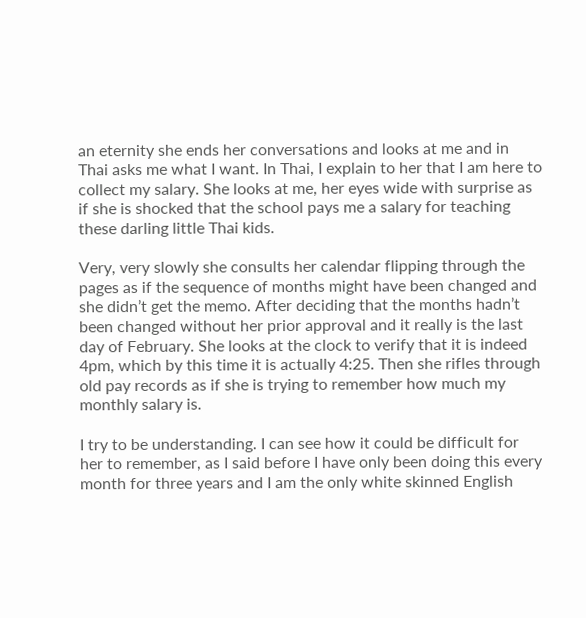an eternity she ends her conversations and looks at me and in Thai asks me what I want. In Thai, I explain to her that I am here to collect my salary. She looks at me, her eyes wide with surprise as if she is shocked that the school pays me a salary for teaching these darling little Thai kids.

Very, very slowly she consults her calendar flipping through the pages as if the sequence of months might have been changed and she didn’t get the memo. After deciding that the months hadn’t been changed without her prior approval and it really is the last day of February. She looks at the clock to verify that it is indeed 4pm, which by this time it is actually 4:25. Then she rifles through old pay records as if she is trying to remember how much my monthly salary is.

I try to be understanding. I can see how it could be difficult for her to remember, as I said before I have only been doing this every month for three years and I am the only white skinned English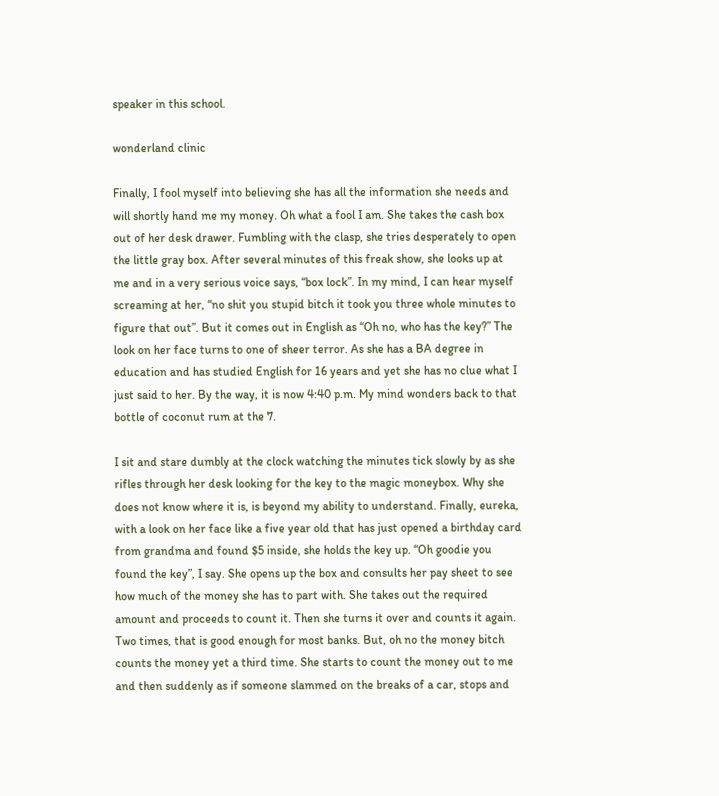speaker in this school.

wonderland clinic

Finally, I fool myself into believing she has all the information she needs and will shortly hand me my money. Oh what a fool I am. She takes the cash box out of her desk drawer. Fumbling with the clasp, she tries desperately to open the little gray box. After several minutes of this freak show, she looks up at me and in a very serious voice says, “box lock”. In my mind, I can hear myself screaming at her, “no shit you stupid bitch it took you three whole minutes to figure that out”. But it comes out in English as “Oh no, who has the key?” The look on her face turns to one of sheer terror. As she has a BA degree in education and has studied English for 16 years and yet she has no clue what I just said to her. By the way, it is now 4:40 p.m. My mind wonders back to that bottle of coconut rum at the 7.

I sit and stare dumbly at the clock watching the minutes tick slowly by as she rifles through her desk looking for the key to the magic moneybox. Why she does not know where it is, is beyond my ability to understand. Finally, eureka, with a look on her face like a five year old that has just opened a birthday card from grandma and found $5 inside, she holds the key up. “Oh goodie you found the key”, I say. She opens up the box and consults her pay sheet to see how much of the money she has to part with. She takes out the required amount and proceeds to count it. Then she turns it over and counts it again. Two times, that is good enough for most banks. But, oh no the money bitch counts the money yet a third time. She starts to count the money out to me and then suddenly as if someone slammed on the breaks of a car, stops and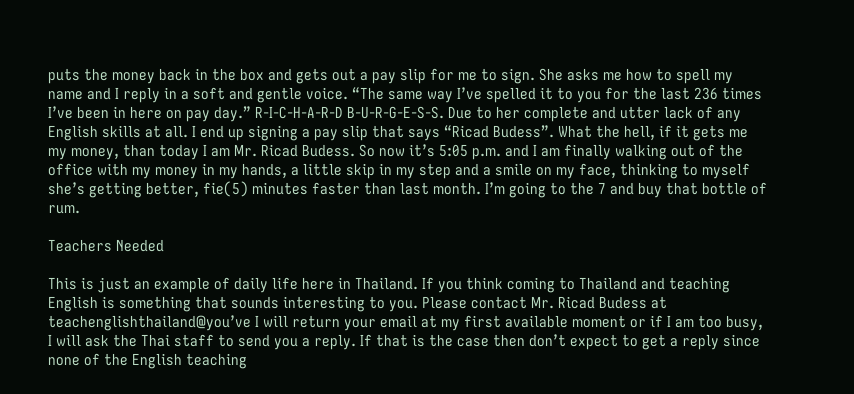puts the money back in the box and gets out a pay slip for me to sign. She asks me how to spell my name and I reply in a soft and gentle voice. “The same way I’ve spelled it to you for the last 236 times I’ve been in here on pay day.” R-I-C-H-A-R-D B-U-R-G-E-S-S. Due to her complete and utter lack of any English skills at all. I end up signing a pay slip that says “Ricad Budess”. What the hell, if it gets me my money, than today I am Mr. Ricad Budess. So now it’s 5:05 p.m. and I am finally walking out of the office with my money in my hands, a little skip in my step and a smile on my face, thinking to myself she’s getting better, fie(5) minutes faster than last month. I’m going to the 7 and buy that bottle of rum.

Teachers Needed

This is just an example of daily life here in Thailand. If you think coming to Thailand and teaching English is something that sounds interesting to you. Please contact Mr. Ricad Budess at
teachenglishthailand@you’ve I will return your email at my first available moment or if I am too busy, I will ask the Thai staff to send you a reply. If that is the case then don’t expect to get a reply since none of the English teaching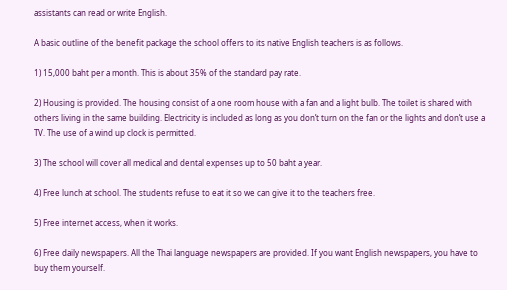assistants can read or write English.

A basic outline of the benefit package the school offers to its native English teachers is as follows.

1) 15,000 baht per a month. This is about 35% of the standard pay rate.

2) Housing is provided. The housing consist of a one room house with a fan and a light bulb. The toilet is shared with others living in the same building. Electricity is included as long as you don’t turn on the fan or the lights and don’t use a TV. The use of a wind up clock is permitted.

3) The school will cover all medical and dental expenses up to 50 baht a year.

4) Free lunch at school. The students refuse to eat it so we can give it to the teachers free.

5) Free internet access, when it works.

6) Free daily newspapers. All the Thai language newspapers are provided. If you want English newspapers, you have to buy them yourself.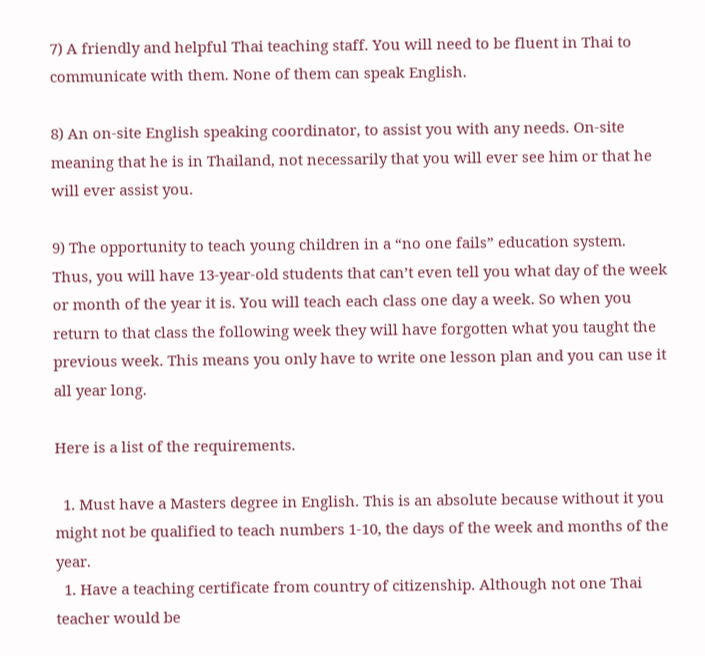7) A friendly and helpful Thai teaching staff. You will need to be fluent in Thai to communicate with them. None of them can speak English.

8) An on-site English speaking coordinator, to assist you with any needs. On-site meaning that he is in Thailand, not necessarily that you will ever see him or that he will ever assist you.

9) The opportunity to teach young children in a “no one fails” education system. Thus, you will have 13-year-old students that can’t even tell you what day of the week or month of the year it is. You will teach each class one day a week. So when you return to that class the following week they will have forgotten what you taught the previous week. This means you only have to write one lesson plan and you can use it all year long.

Here is a list of the requirements.

  1. Must have a Masters degree in English. This is an absolute because without it you might not be qualified to teach numbers 1-10, the days of the week and months of the year.
  1. Have a teaching certificate from country of citizenship. Although not one Thai teacher would be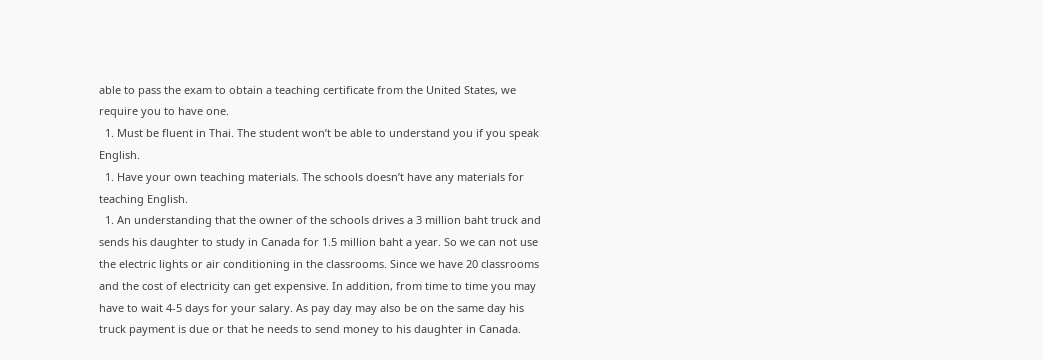able to pass the exam to obtain a teaching certificate from the United States, we require you to have one.
  1. Must be fluent in Thai. The student won’t be able to understand you if you speak English.
  1. Have your own teaching materials. The schools doesn’t have any materials for teaching English.
  1. An understanding that the owner of the schools drives a 3 million baht truck and sends his daughter to study in Canada for 1.5 million baht a year. So we can not use the electric lights or air conditioning in the classrooms. Since we have 20 classrooms and the cost of electricity can get expensive. In addition, from time to time you may have to wait 4-5 days for your salary. As pay day may also be on the same day his truck payment is due or that he needs to send money to his daughter in Canada.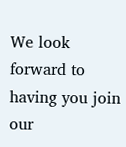We look forward to having you join our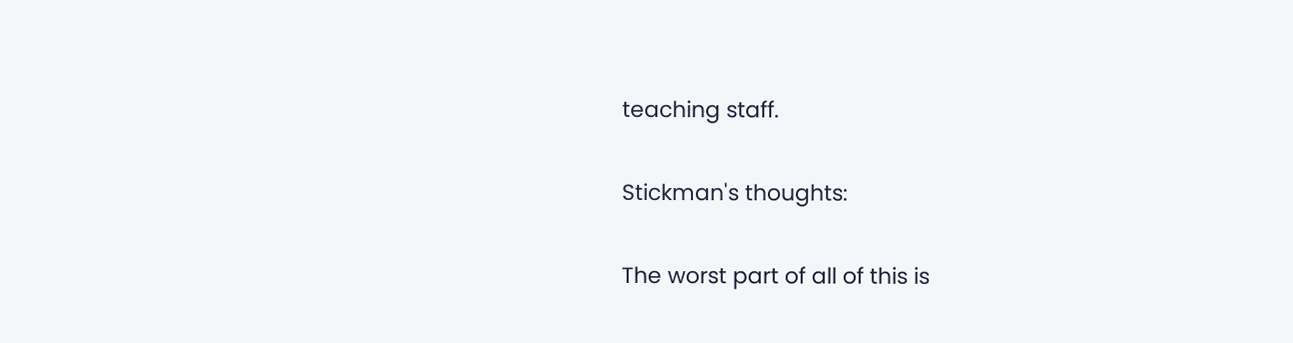teaching staff.

Stickman's thoughts:

The worst part of all of this is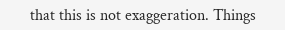that this is not exaggeration. Things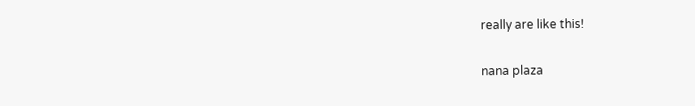really are like this!

nana plaza